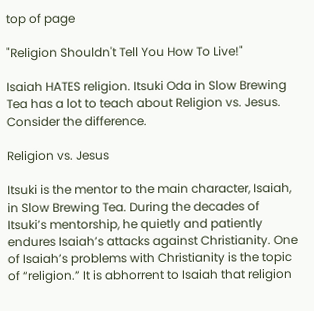top of page

"Religion Shouldn't Tell You How To Live!"

Isaiah HATES religion. Itsuki Oda in Slow Brewing Tea has a lot to teach about Religion vs. Jesus. Consider the difference.

Religion vs. Jesus

Itsuki is the mentor to the main character, Isaiah, in Slow Brewing Tea. During the decades of Itsuki’s mentorship, he quietly and patiently endures Isaiah’s attacks against Christianity. One of Isaiah’s problems with Christianity is the topic of “religion.” It is abhorrent to Isaiah that religion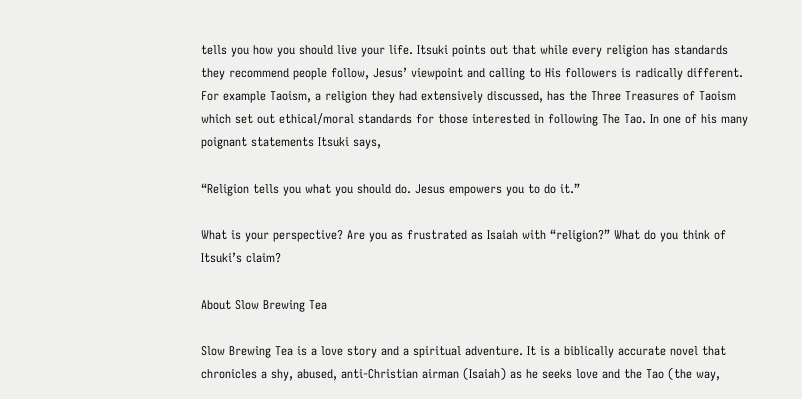tells you how you should live your life. Itsuki points out that while every religion has standards they recommend people follow, Jesus’ viewpoint and calling to His followers is radically different. For example Taoism, a religion they had extensively discussed, has the Three Treasures of Taoism which set out ethical/moral standards for those interested in following The Tao. In one of his many poignant statements Itsuki says,

“Religion tells you what you should do. Jesus empowers you to do it.”

What is your perspective? Are you as frustrated as Isaiah with “religion?” What do you think of Itsuki’s claim?

About Slow Brewing Tea

Slow Brewing Tea is a love story and a spiritual adventure. It is a biblically accurate novel that chronicles a shy, abused, anti-Christian airman (Isaiah) as he seeks love and the Tao (the way,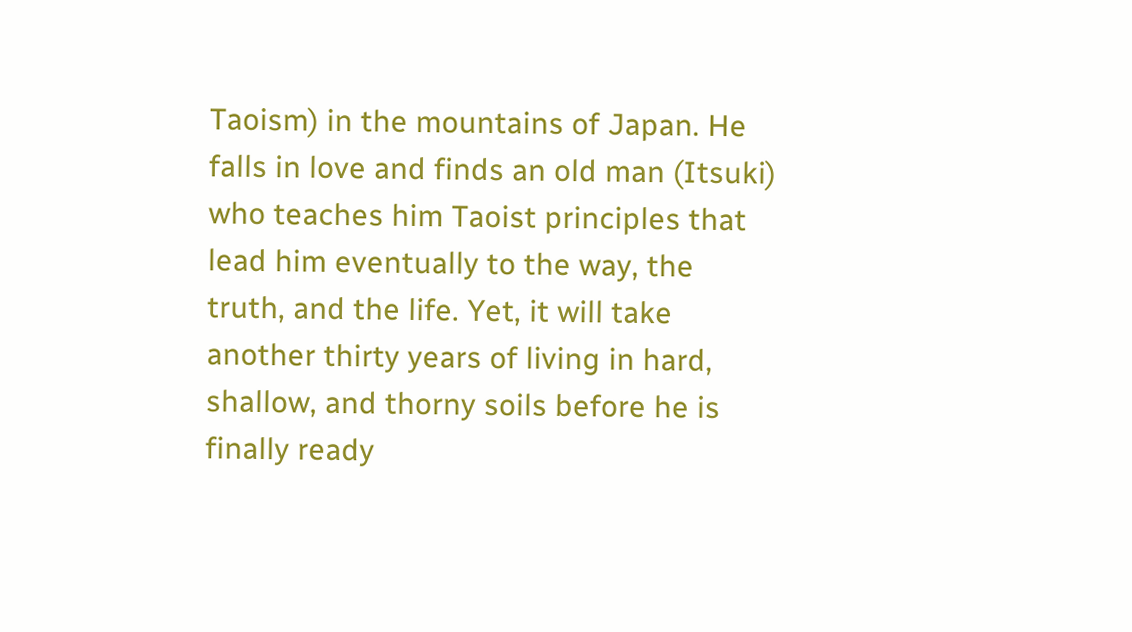Taoism) in the mountains of Japan. He falls in love and finds an old man (Itsuki) who teaches him Taoist principles that lead him eventually to the way, the truth, and the life. Yet, it will take another thirty years of living in hard, shallow, and thorny soils before he is finally ready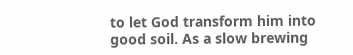to let God transform him into good soil. As a slow brewing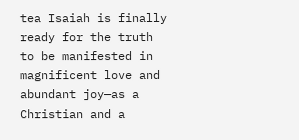tea Isaiah is finally ready for the truth to be manifested in magnificent love and abundant joy—as a Christian and a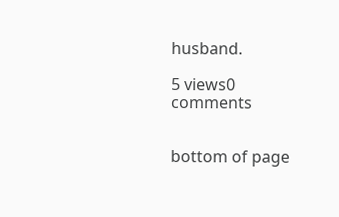husband.

5 views0 comments


bottom of page